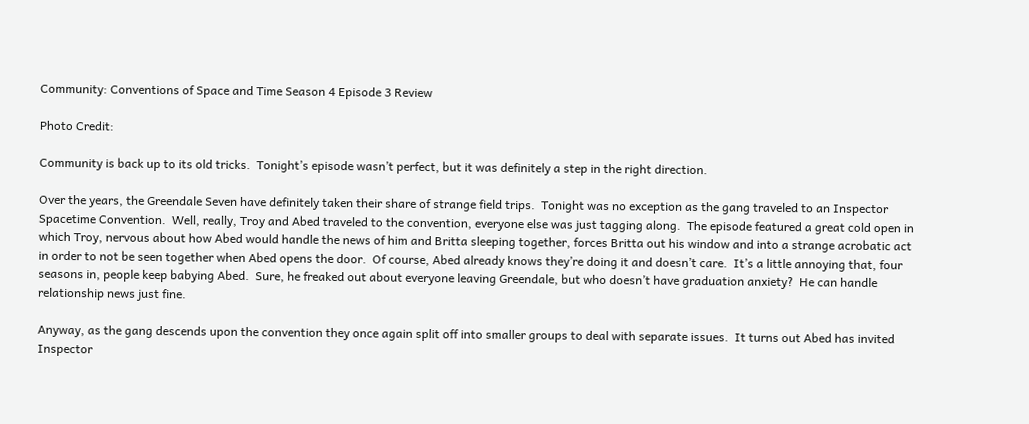Community: Conventions of Space and Time Season 4 Episode 3 Review

Photo Credit:

Community is back up to its old tricks.  Tonight’s episode wasn’t perfect, but it was definitely a step in the right direction.

Over the years, the Greendale Seven have definitely taken their share of strange field trips.  Tonight was no exception as the gang traveled to an Inspector Spacetime Convention.  Well, really, Troy and Abed traveled to the convention, everyone else was just tagging along.  The episode featured a great cold open in which Troy, nervous about how Abed would handle the news of him and Britta sleeping together, forces Britta out his window and into a strange acrobatic act in order to not be seen together when Abed opens the door.  Of course, Abed already knows they’re doing it and doesn’t care.  It’s a little annoying that, four seasons in, people keep babying Abed.  Sure, he freaked out about everyone leaving Greendale, but who doesn’t have graduation anxiety?  He can handle relationship news just fine.

Anyway, as the gang descends upon the convention they once again split off into smaller groups to deal with separate issues.  It turns out Abed has invited Inspector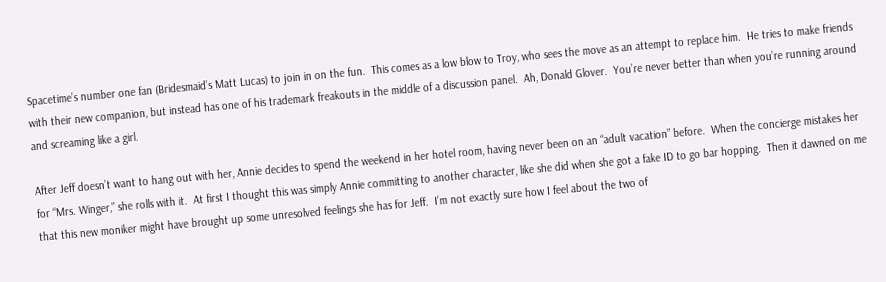Spacetime’s number one fan (Bridesmaid’s Matt Lucas) to join in on the fun.  This comes as a low blow to Troy, who sees the move as an attempt to replace him.  He tries to make friends with their new companion, but instead has one of his trademark freakouts in the middle of a discussion panel.  Ah, Donald Glover.  You’re never better than when you’re running around and screaming like a girl.

After Jeff doesn’t want to hang out with her, Annie decides to spend the weekend in her hotel room, having never been on an “adult vacation” before.  When the concierge mistakes her for “Mrs. Winger,” she rolls with it.  At first I thought this was simply Annie committing to another character, like she did when she got a fake ID to go bar hopping.  Then it dawned on me that this new moniker might have brought up some unresolved feelings she has for Jeff.  I’m not exactly sure how I feel about the two of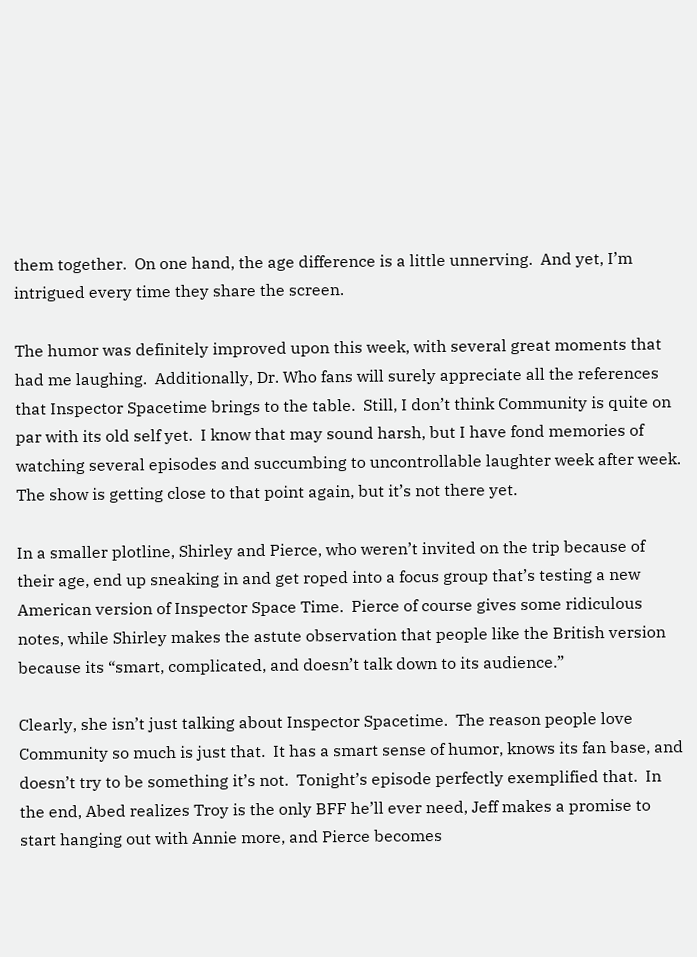them together.  On one hand, the age difference is a little unnerving.  And yet, I’m intrigued every time they share the screen.

The humor was definitely improved upon this week, with several great moments that had me laughing.  Additionally, Dr. Who fans will surely appreciate all the references that Inspector Spacetime brings to the table.  Still, I don’t think Community is quite on par with its old self yet.  I know that may sound harsh, but I have fond memories of watching several episodes and succumbing to uncontrollable laughter week after week.  The show is getting close to that point again, but it’s not there yet.

In a smaller plotline, Shirley and Pierce, who weren’t invited on the trip because of their age, end up sneaking in and get roped into a focus group that’s testing a new American version of Inspector Space Time.  Pierce of course gives some ridiculous notes, while Shirley makes the astute observation that people like the British version because its “smart, complicated, and doesn’t talk down to its audience.”

Clearly, she isn’t just talking about Inspector Spacetime.  The reason people love Community so much is just that.  It has a smart sense of humor, knows its fan base, and doesn’t try to be something it’s not.  Tonight’s episode perfectly exemplified that.  In the end, Abed realizes Troy is the only BFF he’ll ever need, Jeff makes a promise to start hanging out with Annie more, and Pierce becomes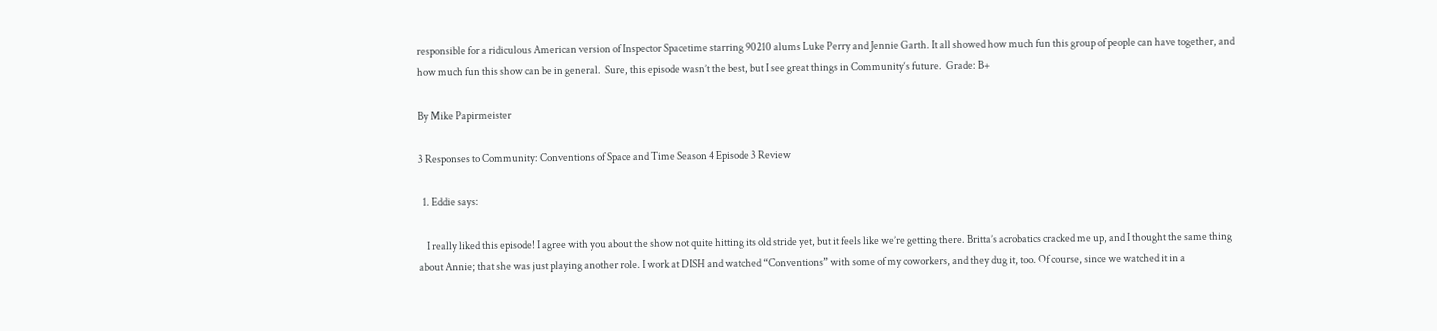responsible for a ridiculous American version of Inspector Spacetime starring 90210 alums Luke Perry and Jennie Garth. It all showed how much fun this group of people can have together, and how much fun this show can be in general.  Sure, this episode wasn’t the best, but I see great things in Community‘s future.  Grade: B+

By Mike Papirmeister

3 Responses to Community: Conventions of Space and Time Season 4 Episode 3 Review

  1. Eddie says:

    I really liked this episode! I agree with you about the show not quite hitting its old stride yet, but it feels like we’re getting there. Britta’s acrobatics cracked me up, and I thought the same thing about Annie; that she was just playing another role. I work at DISH and watched “Conventions” with some of my coworkers, and they dug it, too. Of course, since we watched it in a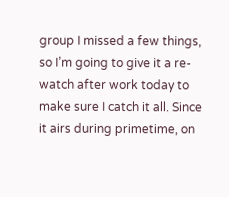group I missed a few things, so I’m going to give it a re-watch after work today to make sure I catch it all. Since it airs during primetime, on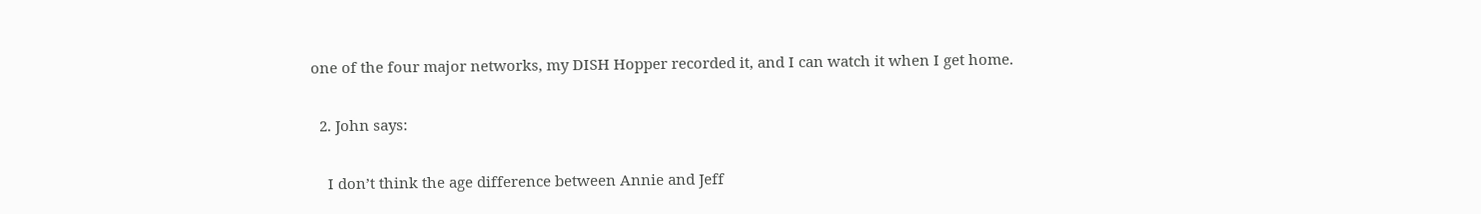one of the four major networks, my DISH Hopper recorded it, and I can watch it when I get home.

  2. John says:

    I don’t think the age difference between Annie and Jeff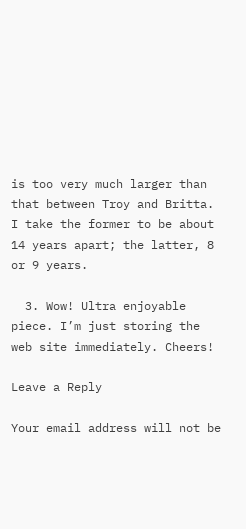is too very much larger than that between Troy and Britta. I take the former to be about 14 years apart; the latter, 8 or 9 years.

  3. Wow! Ultra enjoyable piece. I’m just storing the web site immediately. Cheers!

Leave a Reply

Your email address will not be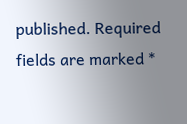published. Required fields are marked *